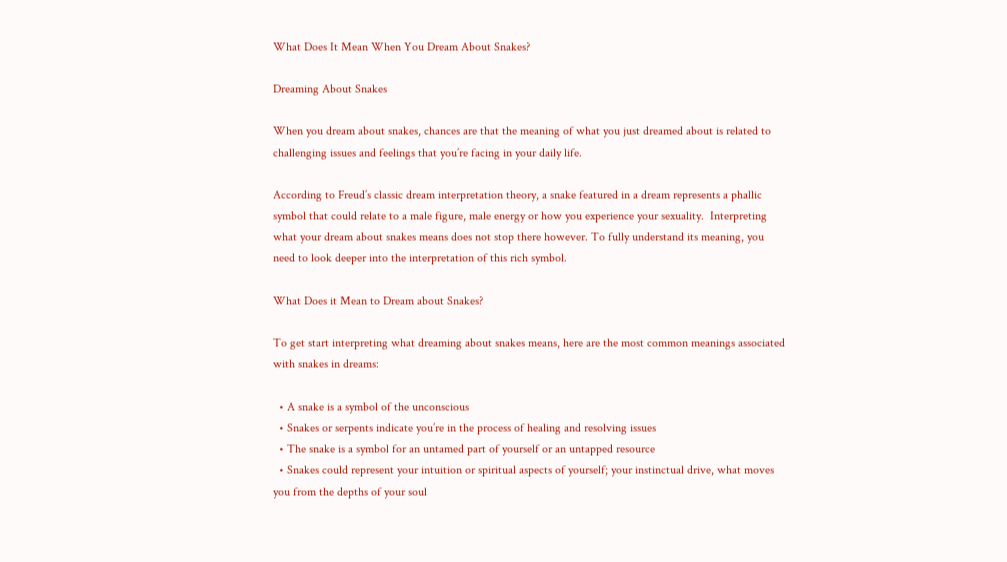What Does It Mean When You Dream About Snakes?

Dreaming About Snakes

When you dream about snakes, chances are that the meaning of what you just dreamed about is related to challenging issues and feelings that you’re facing in your daily life.

According to Freud’s classic dream interpretation theory, a snake featured in a dream represents a phallic symbol that could relate to a male figure, male energy or how you experience your sexuality.  Interpreting what your dream about snakes means does not stop there however. To fully understand its meaning, you need to look deeper into the interpretation of this rich symbol.

What Does it Mean to Dream about Snakes?

To get start interpreting what dreaming about snakes means, here are the most common meanings associated with snakes in dreams:

  • A snake is a symbol of the unconscious
  • Snakes or serpents indicate you’re in the process of healing and resolving issues
  • The snake is a symbol for an untamed part of yourself or an untapped resource
  • Snakes could represent your intuition or spiritual aspects of yourself; your instinctual drive, what moves you from the depths of your soul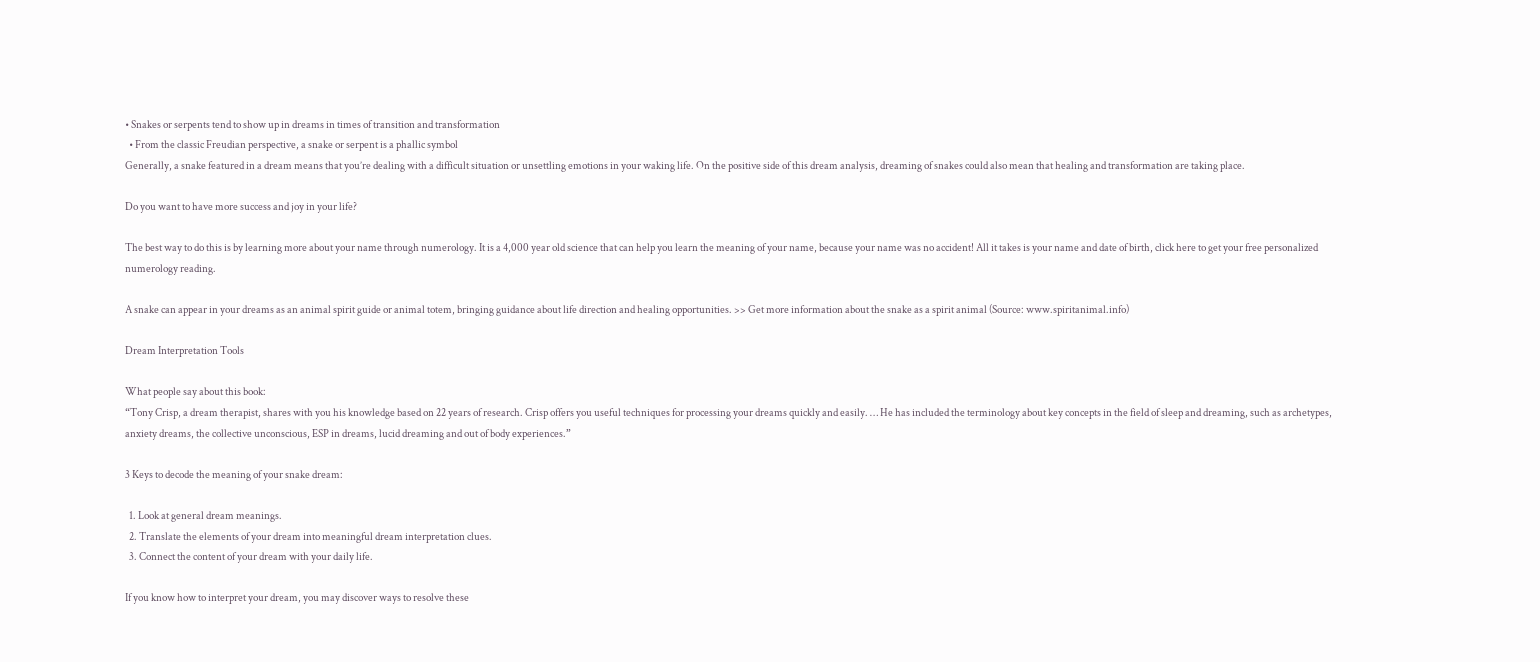• Snakes or serpents tend to show up in dreams in times of transition and transformation
  • From the classic Freudian perspective, a snake or serpent is a phallic symbol
Generally, a snake featured in a dream means that you’re dealing with a difficult situation or unsettling emotions in your waking life. On the positive side of this dream analysis, dreaming of snakes could also mean that healing and transformation are taking place.

Do you want to have more success and joy in your life?

The best way to do this is by learning more about your name through numerology. It is a 4,000 year old science that can help you learn the meaning of your name, because your name was no accident! All it takes is your name and date of birth, click here to get your free personalized numerology reading.

A snake can appear in your dreams as an animal spirit guide or animal totem, bringing guidance about life direction and healing opportunities. >> Get more information about the snake as a spirit animal (Source: www.spiritanimal.info)

Dream Interpretation Tools

What people say about this book:
“Tony Crisp, a dream therapist, shares with you his knowledge based on 22 years of research. Crisp offers you useful techniques for processing your dreams quickly and easily. … He has included the terminology about key concepts in the field of sleep and dreaming, such as archetypes, anxiety dreams, the collective unconscious, ESP in dreams, lucid dreaming and out of body experiences.”

3 Keys to decode the meaning of your snake dream:

  1. Look at general dream meanings.
  2. Translate the elements of your dream into meaningful dream interpretation clues.
  3. Connect the content of your dream with your daily life.

If you know how to interpret your dream, you may discover ways to resolve these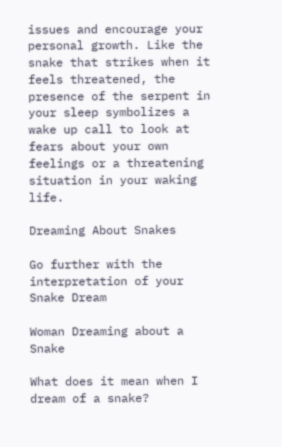issues and encourage your personal growth. Like the snake that strikes when it feels threatened, the presence of the serpent in your sleep symbolizes a wake up call to look at fears about your own feelings or a threatening situation in your waking life.

Dreaming About Snakes

Go further with the interpretation of your Snake Dream

Woman Dreaming about a Snake

What does it mean when I dream of a snake?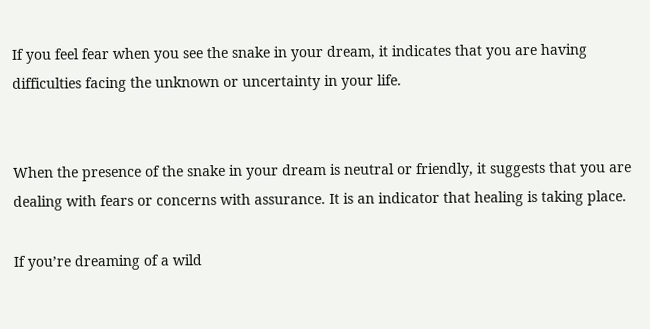If you feel fear when you see the snake in your dream, it indicates that you are having difficulties facing the unknown or uncertainty in your life.


When the presence of the snake in your dream is neutral or friendly, it suggests that you are dealing with fears or concerns with assurance. It is an indicator that healing is taking place.

If you’re dreaming of a wild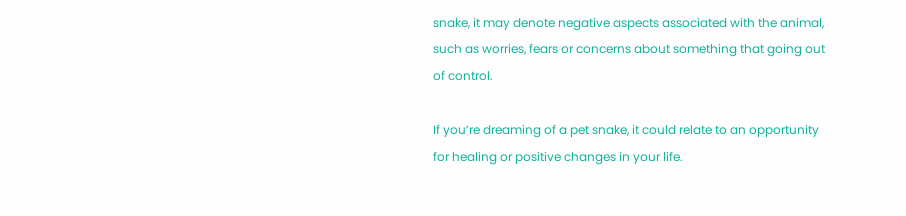snake, it may denote negative aspects associated with the animal, such as worries, fears or concerns about something that going out of control.

If you’re dreaming of a pet snake, it could relate to an opportunity for healing or positive changes in your life.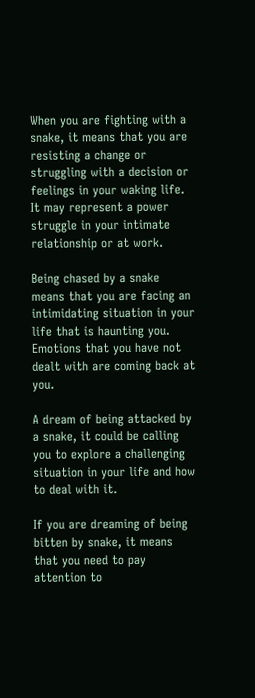When you are fighting with a snake, it means that you are resisting a change or struggling with a decision or feelings in your waking life. It may represent a power struggle in your intimate relationship or at work.

Being chased by a snake means that you are facing an intimidating situation in your life that is haunting you. Emotions that you have not dealt with are coming back at you.

A dream of being attacked by a snake, it could be calling you to explore a challenging situation in your life and how to deal with it.

If you are dreaming of being bitten by snake, it means that you need to pay attention to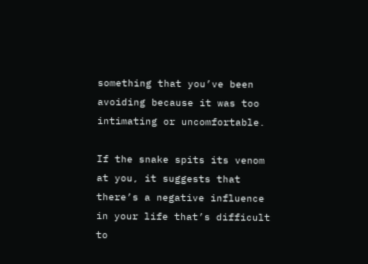something that you’ve been avoiding because it was too intimating or uncomfortable.

If the snake spits its venom at you, it suggests that there’s a negative influence in your life that’s difficult to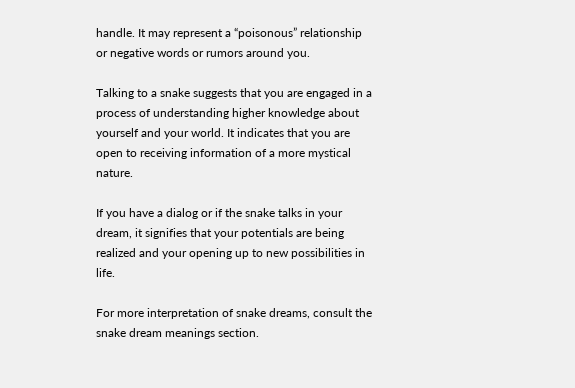handle. It may represent a “poisonous” relationship or negative words or rumors around you.

Talking to a snake suggests that you are engaged in a process of understanding higher knowledge about yourself and your world. It indicates that you are open to receiving information of a more mystical nature.

If you have a dialog or if the snake talks in your dream, it signifies that your potentials are being realized and your opening up to new possibilities in life.

For more interpretation of snake dreams, consult the snake dream meanings section.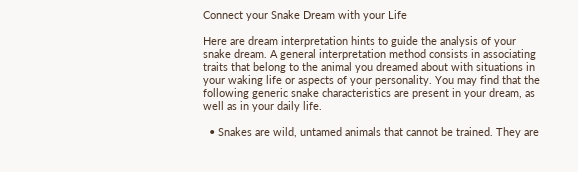Connect your Snake Dream with your Life

Here are dream interpretation hints to guide the analysis of your snake dream. A general interpretation method consists in associating traits that belong to the animal you dreamed about with situations in your waking life or aspects of your personality. You may find that the following generic snake characteristics are present in your dream, as well as in your daily life.

  • Snakes are wild, untamed animals that cannot be trained. They are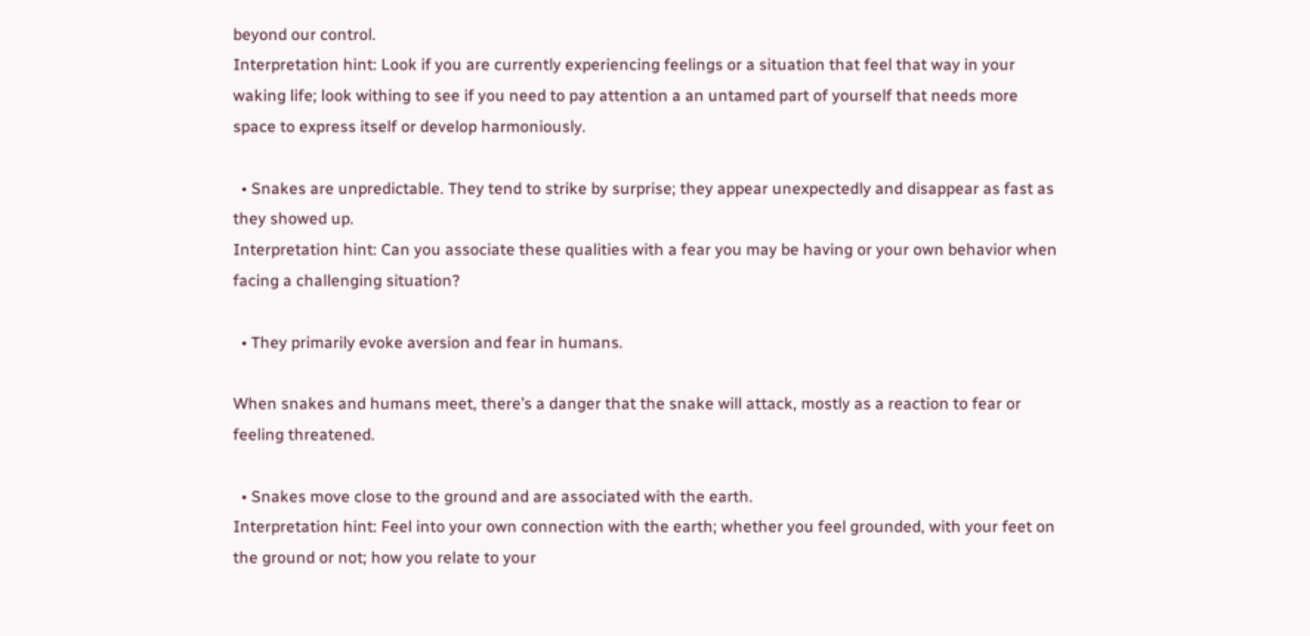beyond our control.
Interpretation hint: Look if you are currently experiencing feelings or a situation that feel that way in your waking life; look withing to see if you need to pay attention a an untamed part of yourself that needs more space to express itself or develop harmoniously.

  • Snakes are unpredictable. They tend to strike by surprise; they appear unexpectedly and disappear as fast as they showed up.
Interpretation hint: Can you associate these qualities with a fear you may be having or your own behavior when facing a challenging situation?

  • They primarily evoke aversion and fear in humans.

When snakes and humans meet, there’s a danger that the snake will attack, mostly as a reaction to fear or feeling threatened.

  • Snakes move close to the ground and are associated with the earth.
Interpretation hint: Feel into your own connection with the earth; whether you feel grounded, with your feet on the ground or not; how you relate to your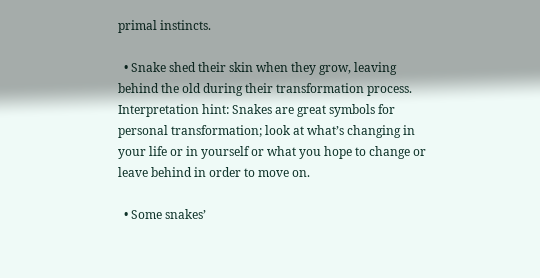primal instincts.

  • Snake shed their skin when they grow, leaving behind the old during their transformation process.
Interpretation hint: Snakes are great symbols for personal transformation; look at what’s changing in your life or in yourself or what you hope to change or leave behind in order to move on.

  • Some snakes’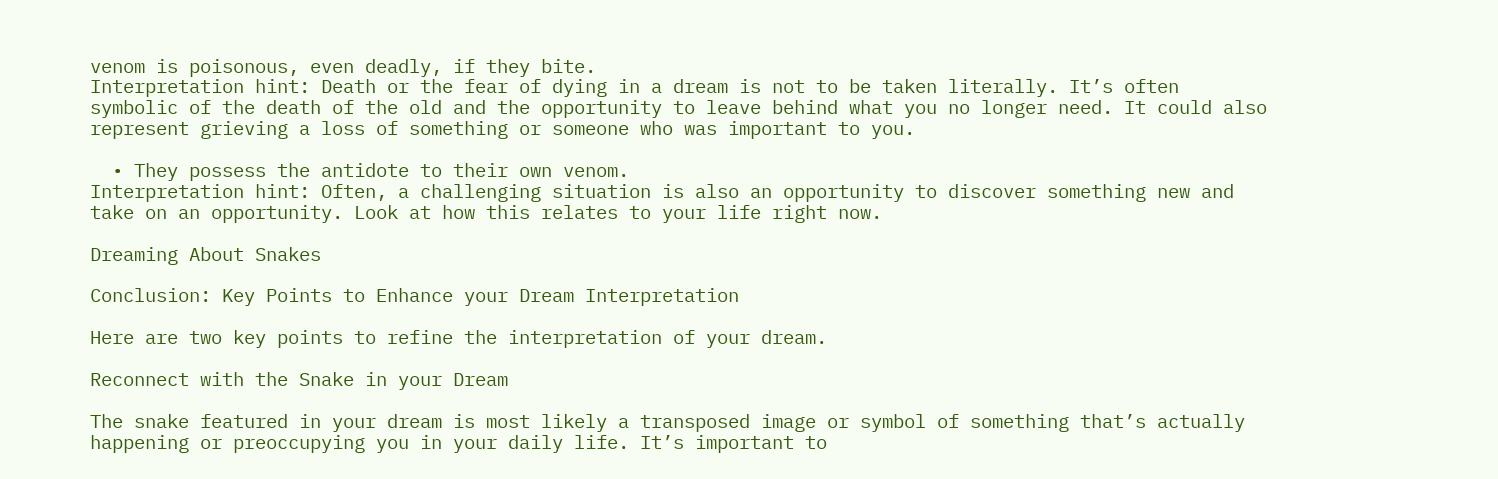venom is poisonous, even deadly, if they bite.
Interpretation hint: Death or the fear of dying in a dream is not to be taken literally. It’s often symbolic of the death of the old and the opportunity to leave behind what you no longer need. It could also represent grieving a loss of something or someone who was important to you.

  • They possess the antidote to their own venom.
Interpretation hint: Often, a challenging situation is also an opportunity to discover something new and take on an opportunity. Look at how this relates to your life right now.

Dreaming About Snakes

Conclusion: Key Points to Enhance your Dream Interpretation

Here are two key points to refine the interpretation of your dream.

Reconnect with the Snake in your Dream

The snake featured in your dream is most likely a transposed image or symbol of something that’s actually happening or preoccupying you in your daily life. It’s important to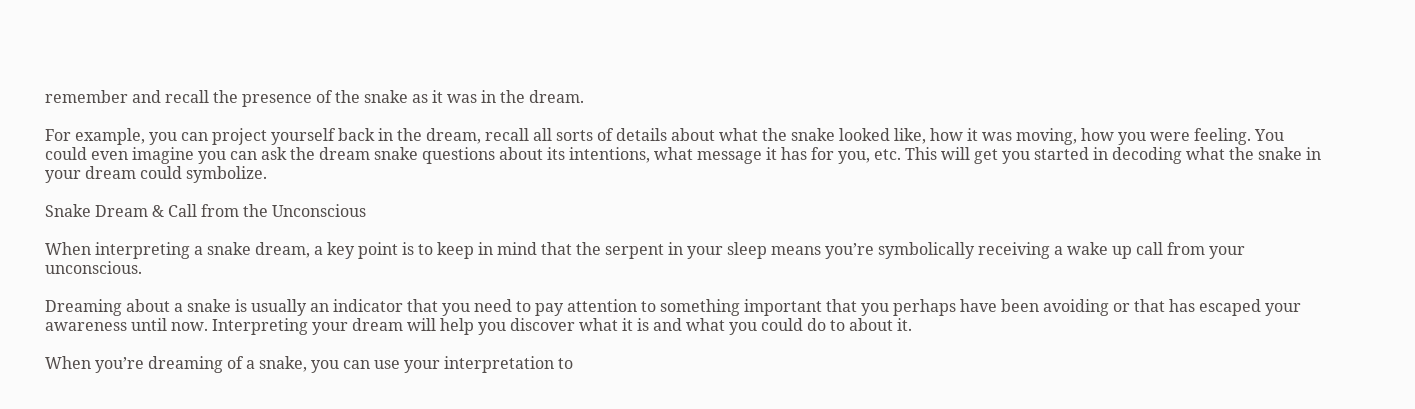remember and recall the presence of the snake as it was in the dream.

For example, you can project yourself back in the dream, recall all sorts of details about what the snake looked like, how it was moving, how you were feeling. You could even imagine you can ask the dream snake questions about its intentions, what message it has for you, etc. This will get you started in decoding what the snake in your dream could symbolize.

Snake Dream & Call from the Unconscious

When interpreting a snake dream, a key point is to keep in mind that the serpent in your sleep means you’re symbolically receiving a wake up call from your unconscious.

Dreaming about a snake is usually an indicator that you need to pay attention to something important that you perhaps have been avoiding or that has escaped your awareness until now. Interpreting your dream will help you discover what it is and what you could do to about it.

When you’re dreaming of a snake, you can use your interpretation to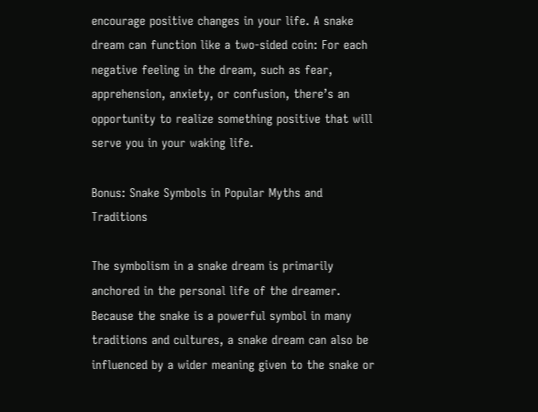encourage positive changes in your life. A snake dream can function like a two-sided coin: For each negative feeling in the dream, such as fear, apprehension, anxiety, or confusion, there’s an opportunity to realize something positive that will serve you in your waking life.

Bonus: Snake Symbols in Popular Myths and Traditions

The symbolism in a snake dream is primarily anchored in the personal life of the dreamer. Because the snake is a powerful symbol in many traditions and cultures, a snake dream can also be influenced by a wider meaning given to the snake or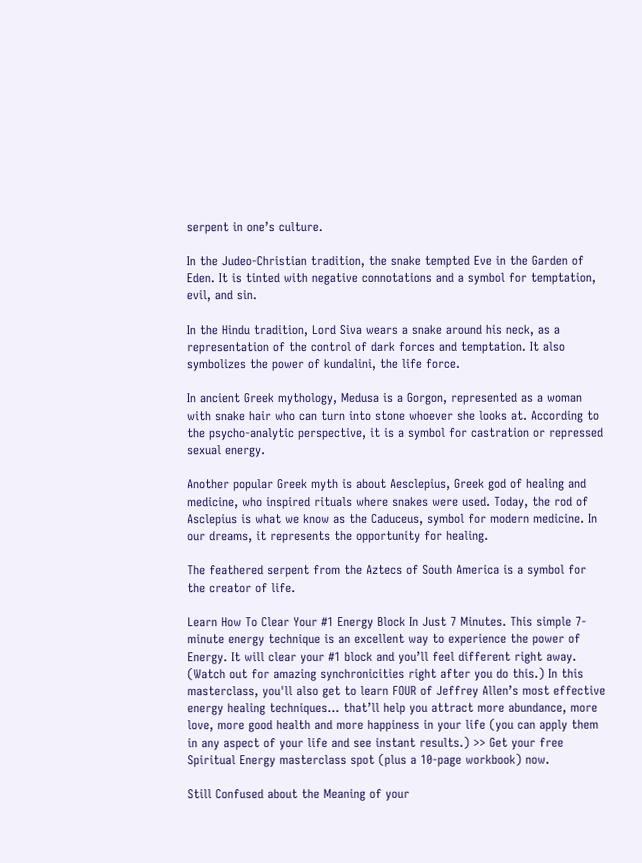serpent in one’s culture.

In the Judeo-Christian tradition, the snake tempted Eve in the Garden of Eden. It is tinted with negative connotations and a symbol for temptation, evil, and sin.

In the Hindu tradition, Lord Siva wears a snake around his neck, as a representation of the control of dark forces and temptation. It also symbolizes the power of kundalini, the life force.

In ancient Greek mythology, Medusa is a Gorgon, represented as a woman with snake hair who can turn into stone whoever she looks at. According to the psycho-analytic perspective, it is a symbol for castration or repressed sexual energy.

Another popular Greek myth is about Aesclepius, Greek god of healing and medicine, who inspired rituals where snakes were used. Today, the rod of Asclepius is what we know as the Caduceus, symbol for modern medicine. In our dreams, it represents the opportunity for healing.

The feathered serpent from the Aztecs of South America is a symbol for the creator of life.

Learn How To Clear Your #1 Energy Block In Just 7 Minutes. This simple 7-minute energy technique is an excellent way to experience the power of Energy. It will clear your #1 block and you’ll feel different right away. (Watch out for amazing synchronicities right after you do this.) In this masterclass, you'll also get to learn FOUR of Jeffrey Allen’s most effective energy healing techniques… that’ll help you attract more abundance, more love, more good health and more happiness in your life (you can apply them in any aspect of your life and see instant results.) >> Get your free Spiritual Energy masterclass spot (plus a 10-page workbook) now.

Still Confused about the Meaning of your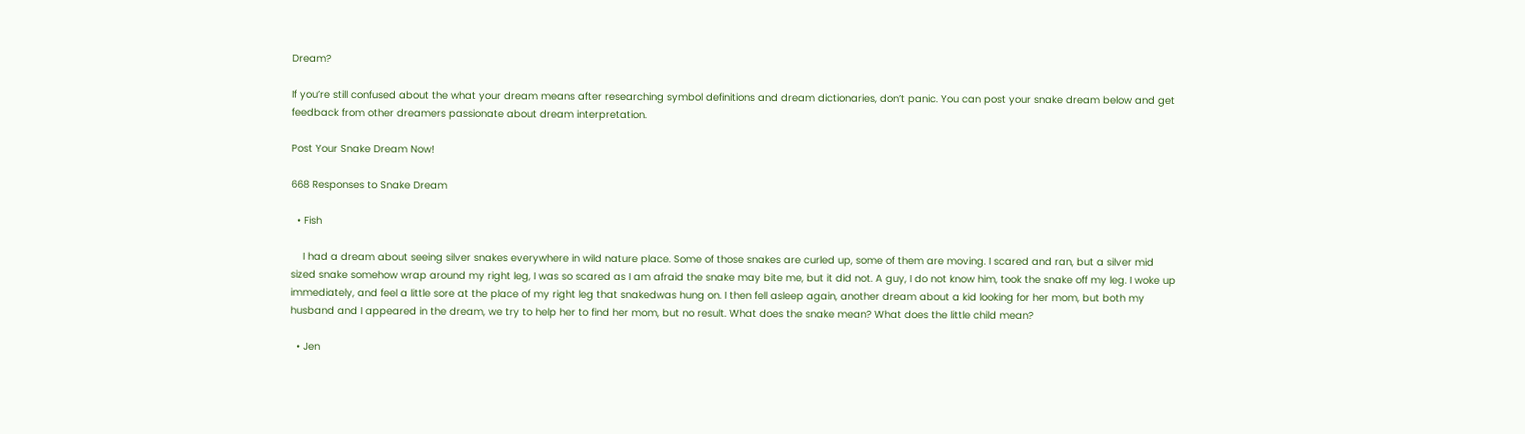Dream?

If you’re still confused about the what your dream means after researching symbol definitions and dream dictionaries, don’t panic. You can post your snake dream below and get feedback from other dreamers passionate about dream interpretation.

Post Your Snake Dream Now!

668 Responses to Snake Dream

  • Fish

    I had a dream about seeing silver snakes everywhere in wild nature place. Some of those snakes are curled up, some of them are moving. I scared and ran, but a silver mid sized snake somehow wrap around my right leg, I was so scared as I am afraid the snake may bite me, but it did not. A guy, I do not know him, took the snake off my leg. I woke up immediately, and feel a little sore at the place of my right leg that snakedwas hung on. I then fell asleep again, another dream about a kid looking for her mom, but both my husband and I appeared in the dream, we try to help her to find her mom, but no result. What does the snake mean? What does the little child mean?

  • Jen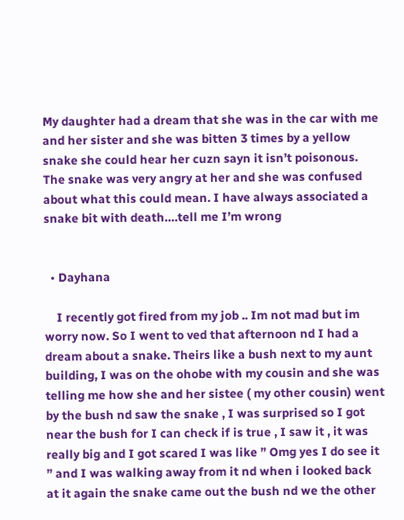My daughter had a dream that she was in the car with me and her sister and she was bitten 3 times by a yellow snake she could hear her cuzn sayn it isn’t poisonous. The snake was very angry at her and she was confused about what this could mean. I have always associated a snake bit with death….tell me I’m wrong


  • Dayhana

    I recently got fired from my job .. Im not mad but im worry now. So I went to ved that afternoon nd I had a dream about a snake. Theirs like a bush next to my aunt building, I was on the ohobe with my cousin and she was telling me how she and her sistee ( my other cousin) went by the bush nd saw the snake , I was surprised so I got near the bush for I can check if is true , I saw it , it was really big and I got scared I was like ” Omg yes I do see it ” and I was walking away from it nd when i looked back at it again the snake came out the bush nd we the other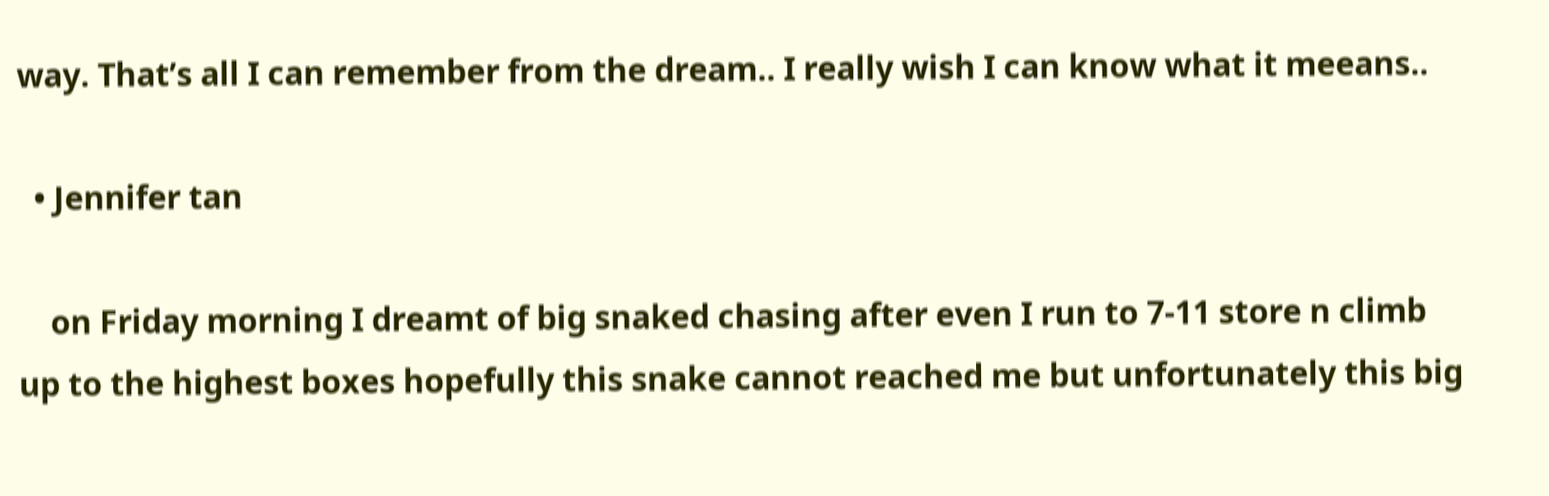way. That’s all I can remember from the dream.. I really wish I can know what it meeans..

  • Jennifer tan

    on Friday morning I dreamt of big snaked chasing after even I run to 7-11 store n climb up to the highest boxes hopefully this snake cannot reached me but unfortunately this big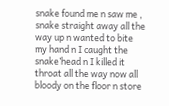snake found me n saw me , snake straight away all the way up n wanted to bite my hand n I caught the snake’head n I killed it throat all the way now all bloody on the floor n store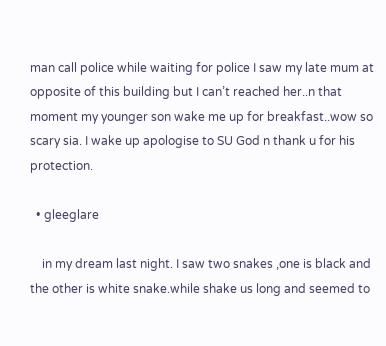man call police while waiting for police I saw my late mum at opposite of this building but I can’t reached her..n that moment my younger son wake me up for breakfast..wow so scary sia. I wake up apologise to SU God n thank u for his protection.

  • gleeglare

    in my dream last night. I saw two snakes ,one is black and the other is white snake.while shake us long and seemed to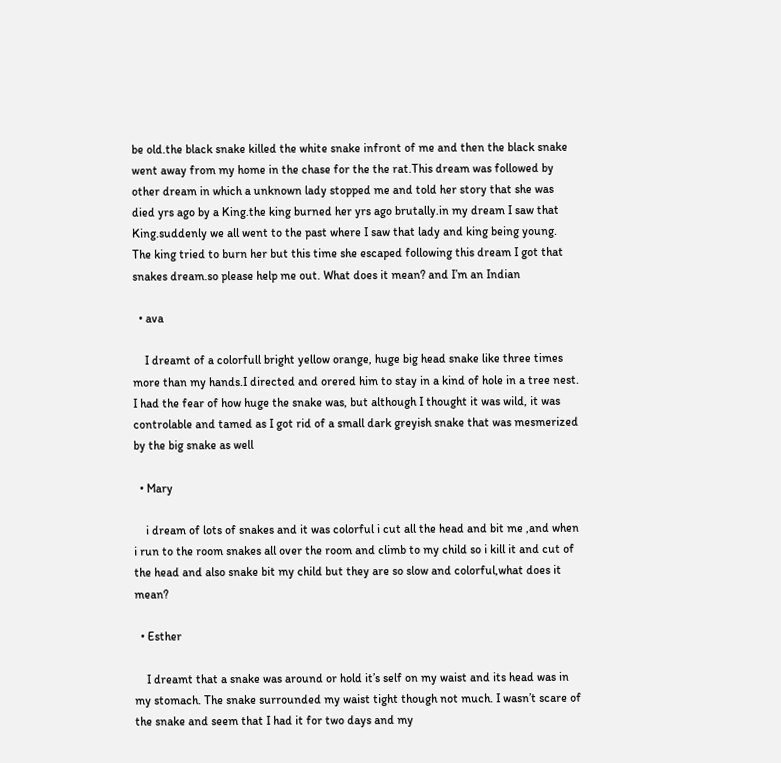be old.the black snake killed the white snake infront of me and then the black snake went away from my home in the chase for the the rat.This dream was followed by other dream in which a unknown lady stopped me and told her story that she was died yrs ago by a King.the king burned her yrs ago brutally.in my dream I saw that King.suddenly we all went to the past where I saw that lady and king being young. The king tried to burn her but this time she escaped following this dream I got that snakes dream.so please help me out. What does it mean? and I’m an Indian

  • ava

    I dreamt of a colorfull bright yellow orange, huge big head snake like three times more than my hands.I directed and orered him to stay in a kind of hole in a tree nest. I had the fear of how huge the snake was, but although I thought it was wild, it was controlable and tamed as I got rid of a small dark greyish snake that was mesmerized by the big snake as well

  • Mary

    i dream of lots of snakes and it was colorful i cut all the head and bit me ,and when i run to the room snakes all over the room and climb to my child so i kill it and cut of the head and also snake bit my child but they are so slow and colorful,what does it mean?

  • Esther

    I dreamt that a snake was around or hold it’s self on my waist and its head was in my stomach. The snake surrounded my waist tight though not much. I wasn’t scare of the snake and seem that I had it for two days and my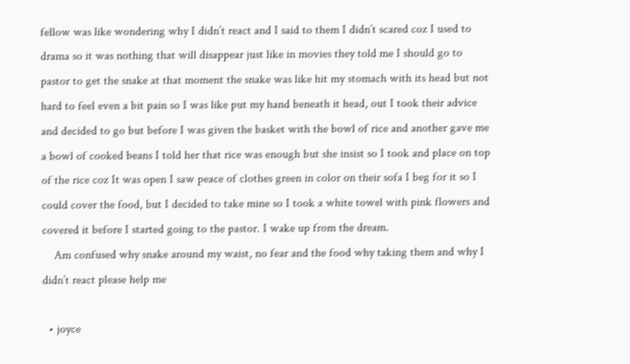fellow was like wondering why I didn’t react and I said to them I didn’t scared coz I used to drama so it was nothing that will disappear just like in movies they told me I should go to pastor to get the snake at that moment the snake was like hit my stomach with its head but not hard to feel even a bit pain so I was like put my hand beneath it head, out I took their advice and decided to go but before I was given the basket with the bowl of rice and another gave me a bowl of cooked beans I told her that rice was enough but she insist so I took and place on top of the rice coz It was open I saw peace of clothes green in color on their sofa I beg for it so I could cover the food, but I decided to take mine so I took a white towel with pink flowers and covered it before I started going to the pastor. I wake up from the dream.
    Am confused why snake around my waist, no fear and the food why taking them and why I didn’t react please help me

  • joyce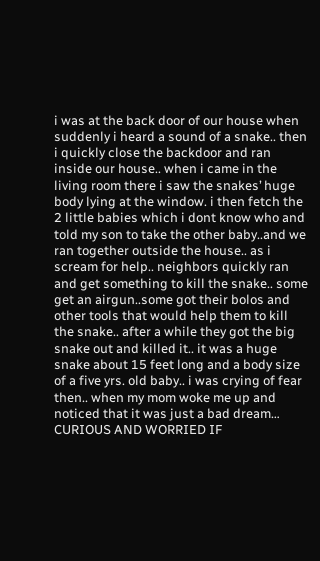i was at the back door of our house when suddenly i heard a sound of a snake.. then i quickly close the backdoor and ran inside our house.. when i came in the living room there i saw the snakes’ huge body lying at the window. i then fetch the 2 little babies which i dont know who and told my son to take the other baby..and we ran together outside the house.. as i scream for help.. neighbors quickly ran and get something to kill the snake.. some get an airgun..some got their bolos and other tools that would help them to kill the snake.. after a while they got the big snake out and killed it.. it was a huge snake about 15 feet long and a body size of a five yrs. old baby.. i was crying of fear then.. when my mom woke me up and noticed that it was just a bad dream… CURIOUS AND WORRIED IF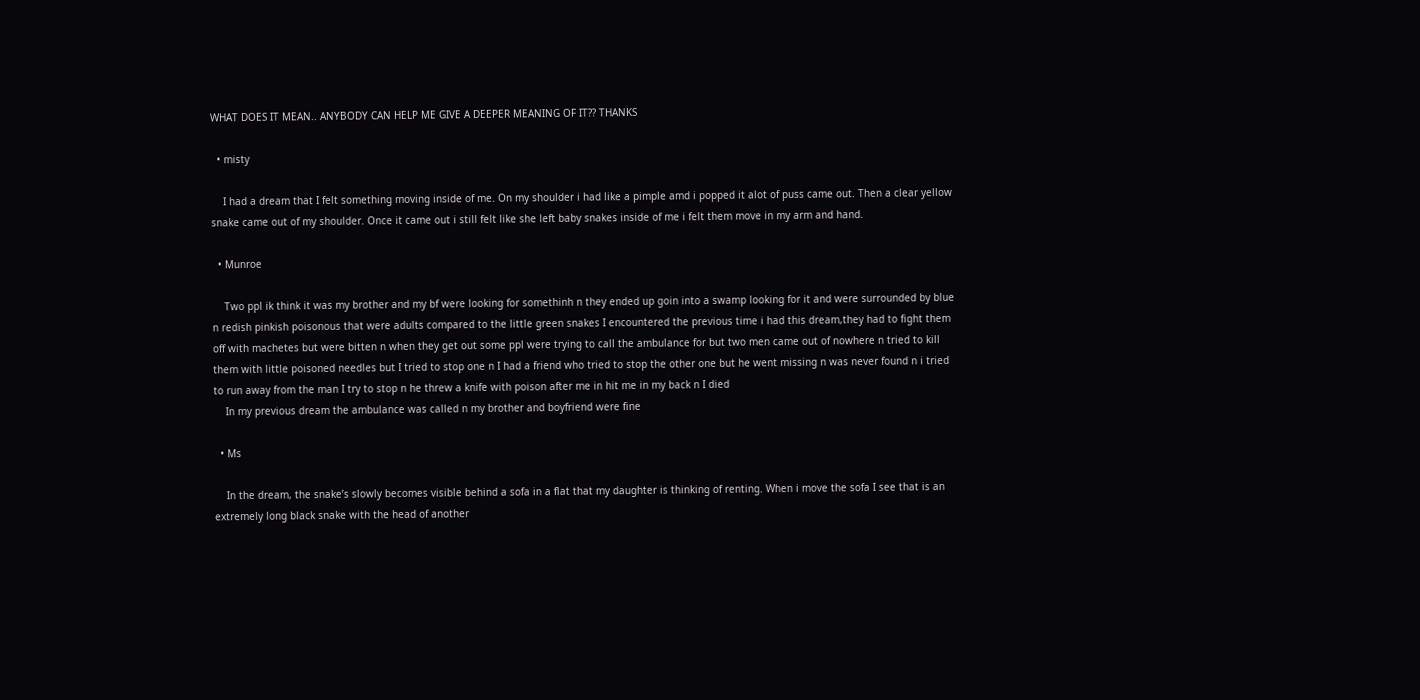WHAT DOES IT MEAN.. ANYBODY CAN HELP ME GIVE A DEEPER MEANING OF IT?? THANKS

  • misty

    I had a dream that I felt something moving inside of me. On my shoulder i had like a pimple amd i popped it alot of puss came out. Then a clear yellow snake came out of my shoulder. Once it came out i still felt like she left baby snakes inside of me i felt them move in my arm and hand.

  • Munroe

    Two ppl ik think it was my brother and my bf were looking for somethinh n they ended up goin into a swamp looking for it and were surrounded by blue n redish pinkish poisonous that were adults compared to the little green snakes I encountered the previous time i had this dream,they had to fight them off with machetes but were bitten n when they get out some ppl were trying to call the ambulance for but two men came out of nowhere n tried to kill them with little poisoned needles but I tried to stop one n I had a friend who tried to stop the other one but he went missing n was never found n i tried to run away from the man I try to stop n he threw a knife with poison after me in hit me in my back n I died
    In my previous dream the ambulance was called n my brother and boyfriend were fine

  • Ms

    In the dream, the snake’s slowly becomes visible behind a sofa in a flat that my daughter is thinking of renting. When i move the sofa I see that is an extremely long black snake with the head of another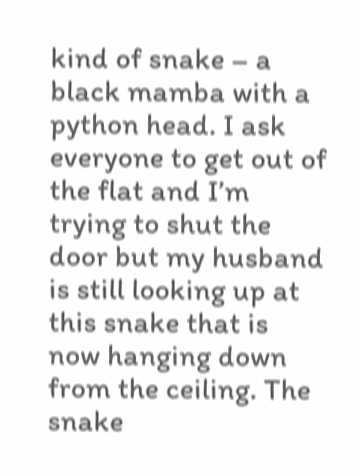kind of snake – a black mamba with a python head. I ask everyone to get out of the flat and I’m trying to shut the door but my husband is still looking up at this snake that is now hanging down from the ceiling. The snake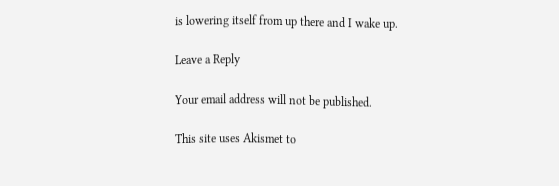is lowering itself from up there and I wake up.

Leave a Reply

Your email address will not be published.

This site uses Akismet to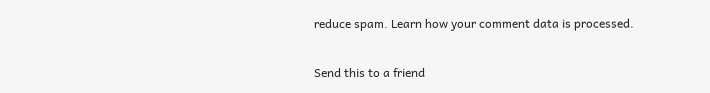reduce spam. Learn how your comment data is processed.

Send this to a friend